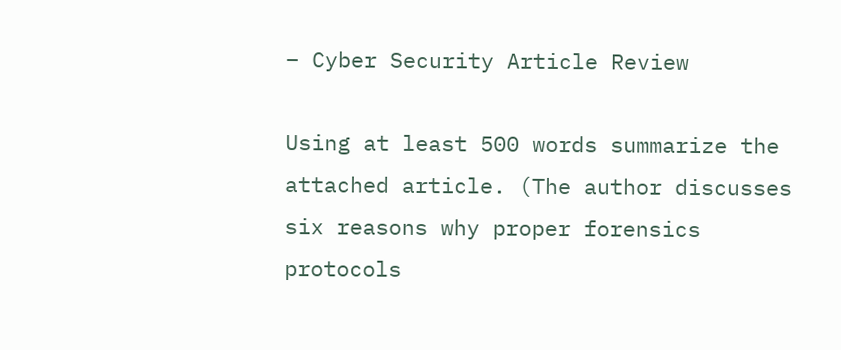– Cyber Security Article Review

Using at least 500 words summarize the attached article. (The author discusses six reasons why proper forensics protocols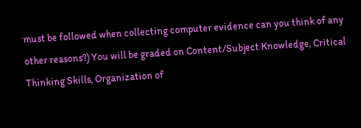must be followed when collecting computer evidence can you think of any other reasons?) You will be graded on Content/Subject Knowledge, Critical Thinking Skills, Organization of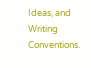Ideas, and Writing Conventions.